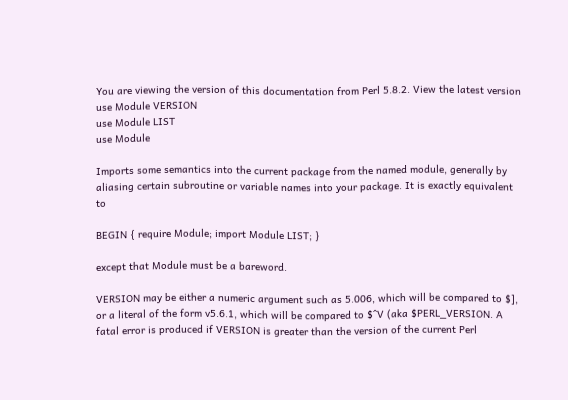You are viewing the version of this documentation from Perl 5.8.2. View the latest version
use Module VERSION
use Module LIST
use Module

Imports some semantics into the current package from the named module, generally by aliasing certain subroutine or variable names into your package. It is exactly equivalent to

BEGIN { require Module; import Module LIST; }

except that Module must be a bareword.

VERSION may be either a numeric argument such as 5.006, which will be compared to $], or a literal of the form v5.6.1, which will be compared to $^V (aka $PERL_VERSION. A fatal error is produced if VERSION is greater than the version of the current Perl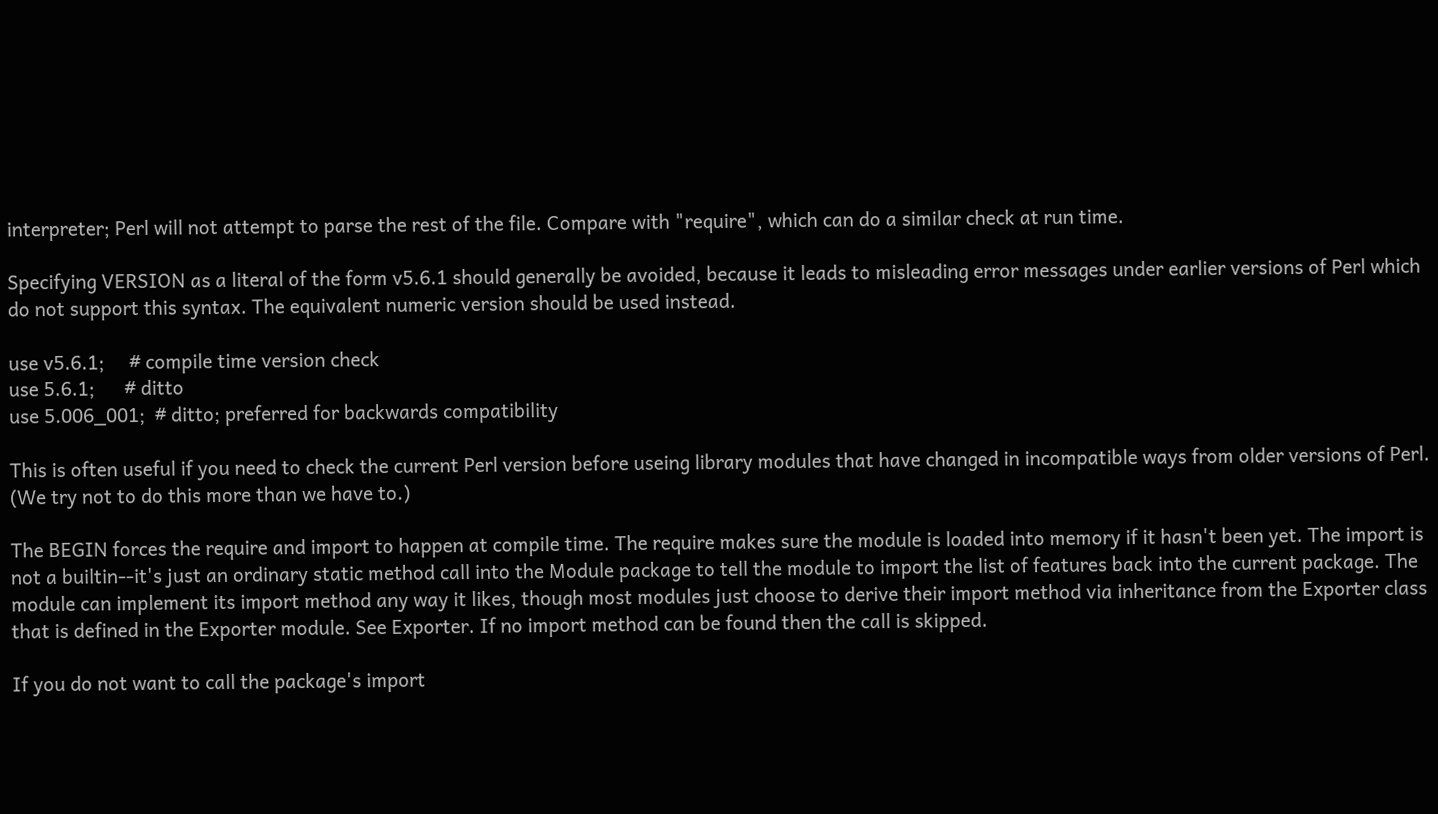interpreter; Perl will not attempt to parse the rest of the file. Compare with "require", which can do a similar check at run time.

Specifying VERSION as a literal of the form v5.6.1 should generally be avoided, because it leads to misleading error messages under earlier versions of Perl which do not support this syntax. The equivalent numeric version should be used instead.

use v5.6.1;     # compile time version check
use 5.6.1;      # ditto
use 5.006_001;  # ditto; preferred for backwards compatibility

This is often useful if you need to check the current Perl version before useing library modules that have changed in incompatible ways from older versions of Perl. (We try not to do this more than we have to.)

The BEGIN forces the require and import to happen at compile time. The require makes sure the module is loaded into memory if it hasn't been yet. The import is not a builtin--it's just an ordinary static method call into the Module package to tell the module to import the list of features back into the current package. The module can implement its import method any way it likes, though most modules just choose to derive their import method via inheritance from the Exporter class that is defined in the Exporter module. See Exporter. If no import method can be found then the call is skipped.

If you do not want to call the package's import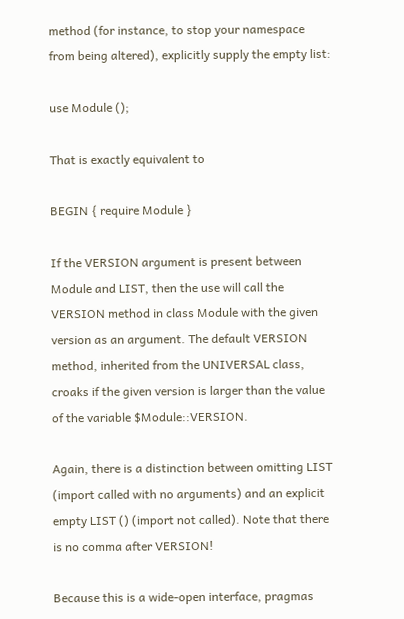method (for instance, to stop your namespace from being altered), explicitly supply the empty list:

use Module ();

That is exactly equivalent to

BEGIN { require Module }

If the VERSION argument is present between Module and LIST, then the use will call the VERSION method in class Module with the given version as an argument. The default VERSION method, inherited from the UNIVERSAL class, croaks if the given version is larger than the value of the variable $Module::VERSION.

Again, there is a distinction between omitting LIST (import called with no arguments) and an explicit empty LIST () (import not called). Note that there is no comma after VERSION!

Because this is a wide-open interface, pragmas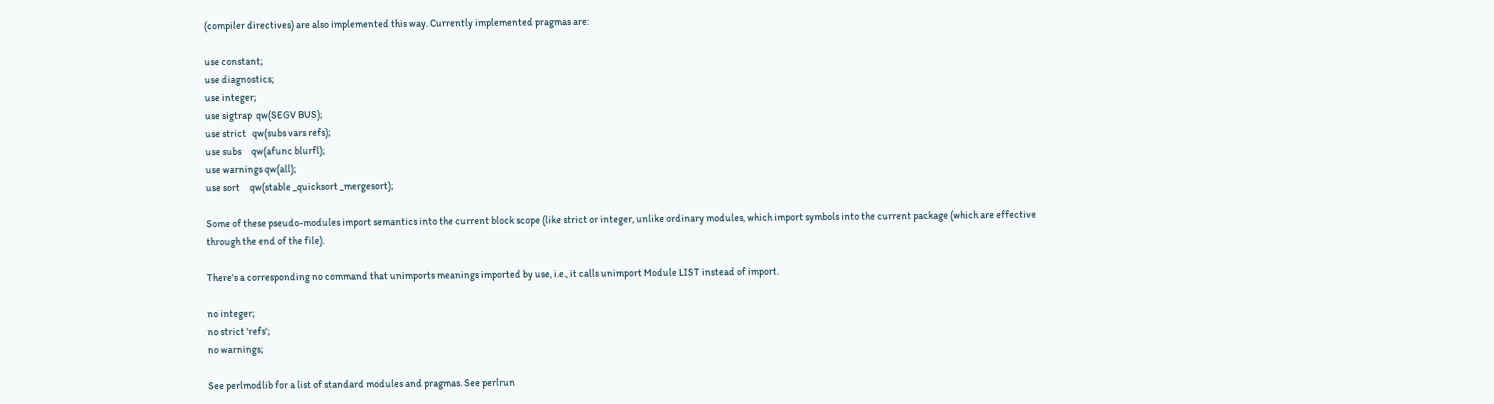(compiler directives) are also implemented this way. Currently implemented pragmas are:

use constant;
use diagnostics;
use integer;
use sigtrap  qw(SEGV BUS);
use strict   qw(subs vars refs);
use subs     qw(afunc blurfl);
use warnings qw(all);
use sort     qw(stable _quicksort _mergesort);

Some of these pseudo-modules import semantics into the current block scope (like strict or integer, unlike ordinary modules, which import symbols into the current package (which are effective through the end of the file).

There's a corresponding no command that unimports meanings imported by use, i.e., it calls unimport Module LIST instead of import.

no integer;
no strict 'refs';
no warnings;

See perlmodlib for a list of standard modules and pragmas. See perlrun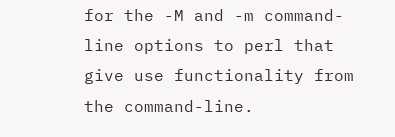for the -M and -m command-line options to perl that give use functionality from the command-line.